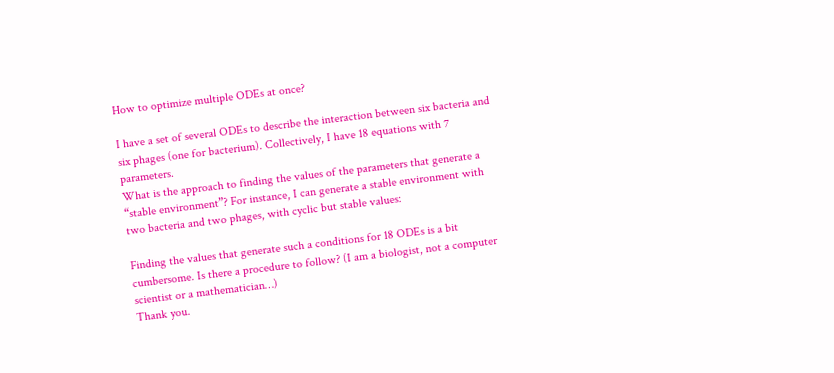How to optimize multiple ODEs at once?

I have a set of several ODEs to describe the interaction between six bacteria and six phages (one for bacterium). Collectively, I have 18 equations with 7 parameters.
What is the approach to finding the values of the parameters that generate a “stable environment”? For instance, I can generate a stable environment with two bacteria and two phages, with cyclic but stable values:

Finding the values that generate such a conditions for 18 ODEs is a bit cumbersome. Is there a procedure to follow? (I am a biologist, not a computer scientist or a mathematician…)
Thank you.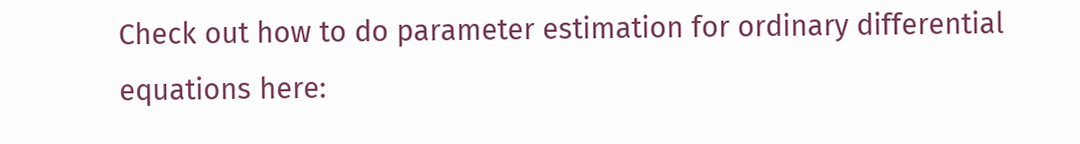Check out how to do parameter estimation for ordinary differential equations here: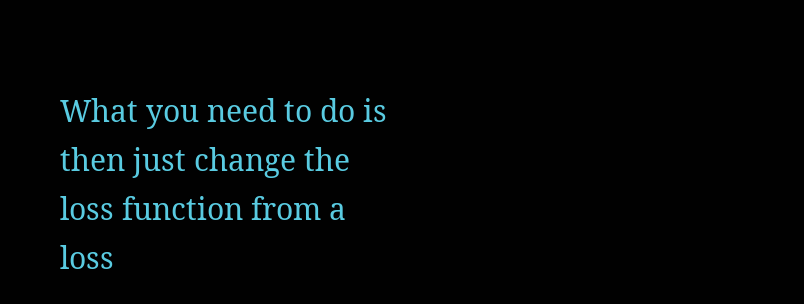What you need to do is then just change the loss function from a loss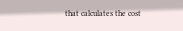that calculates the cost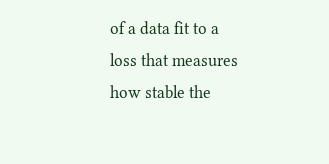of a data fit to a loss that measures how stable the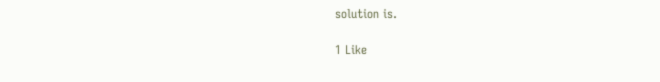solution is.

1 Like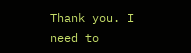Thank you. I need to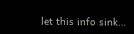let this info sink…